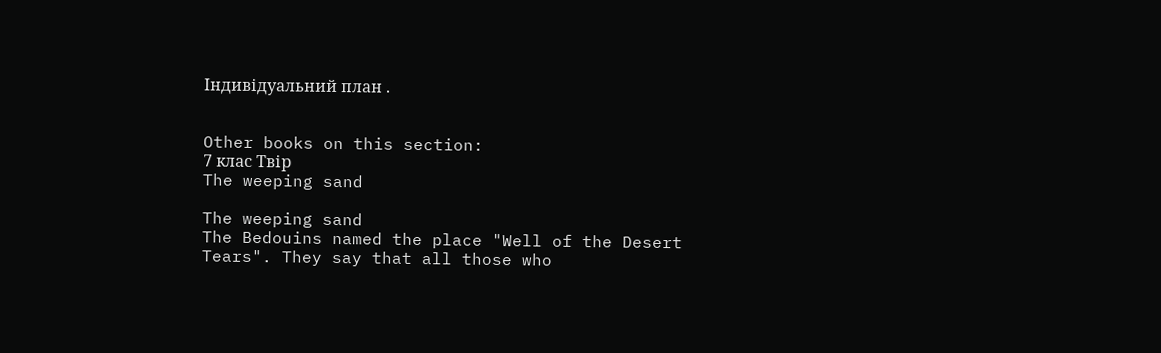Індивідуальний план .


Other books on this section:
7 клас Твір
The weeping sand

The weeping sand
The Bedouins named the place "Well of the Desert Tears". They say that all those who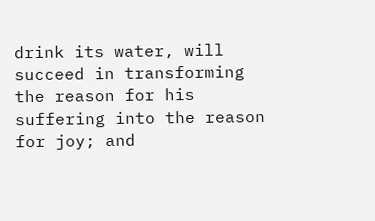drink its water, will succeed in transforming the reason for his suffering into the reason for joy; and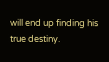will end up finding his true destiny.